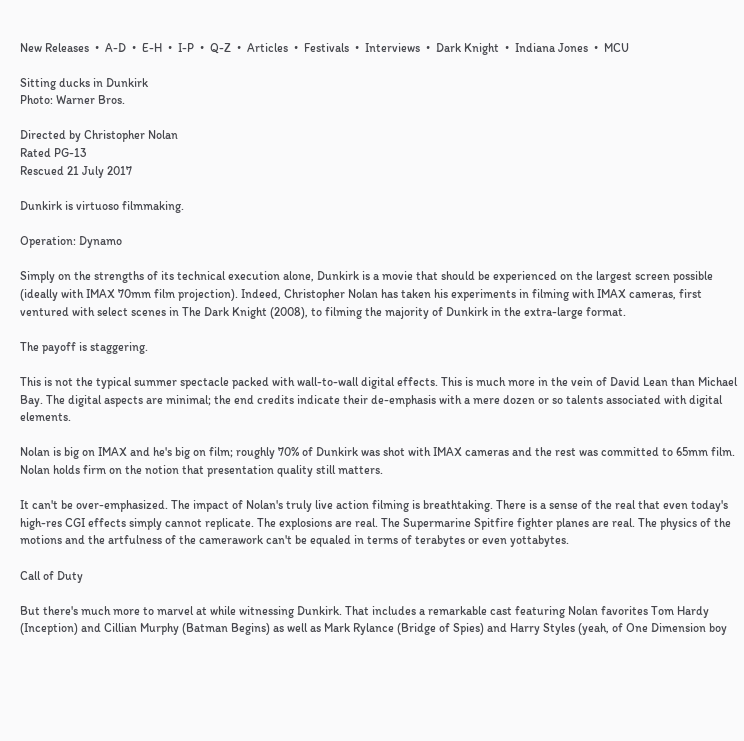New Releases  •  A-D  •  E-H  •  I-P  •  Q-Z  •  Articles  •  Festivals  •  Interviews  •  Dark Knight  •  Indiana Jones  •  MCU

Sitting ducks in Dunkirk
Photo: Warner Bros.

Directed by Christopher Nolan
Rated PG-13
Rescued 21 July 2017

Dunkirk is virtuoso filmmaking.

Operation: Dynamo

Simply on the strengths of its technical execution alone, Dunkirk is a movie that should be experienced on the largest screen possible (ideally with IMAX 70mm film projection). Indeed, Christopher Nolan has taken his experiments in filming with IMAX cameras, first ventured with select scenes in The Dark Knight (2008), to filming the majority of Dunkirk in the extra-large format.

The payoff is staggering.

This is not the typical summer spectacle packed with wall-to-wall digital effects. This is much more in the vein of David Lean than Michael Bay. The digital aspects are minimal; the end credits indicate their de-emphasis with a mere dozen or so talents associated with digital elements.

Nolan is big on IMAX and he's big on film; roughly 70% of Dunkirk was shot with IMAX cameras and the rest was committed to 65mm film. Nolan holds firm on the notion that presentation quality still matters.

It can't be over-emphasized. The impact of Nolan's truly live action filming is breathtaking. There is a sense of the real that even today's high-res CGI effects simply cannot replicate. The explosions are real. The Supermarine Spitfire fighter planes are real. The physics of the motions and the artfulness of the camerawork can't be equaled in terms of terabytes or even yottabytes.

Call of Duty

But there's much more to marvel at while witnessing Dunkirk. That includes a remarkable cast featuring Nolan favorites Tom Hardy (Inception) and Cillian Murphy (Batman Begins) as well as Mark Rylance (Bridge of Spies) and Harry Styles (yeah, of One Dimension boy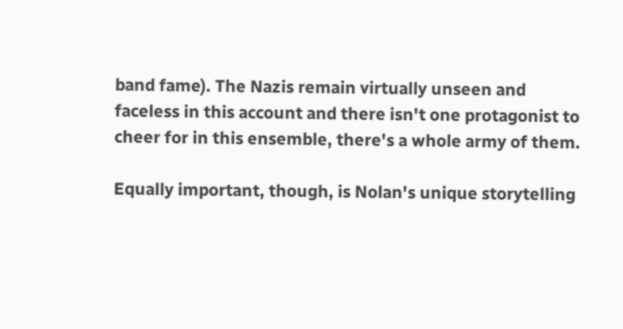band fame). The Nazis remain virtually unseen and faceless in this account and there isn't one protagonist to cheer for in this ensemble, there's a whole army of them.

Equally important, though, is Nolan's unique storytelling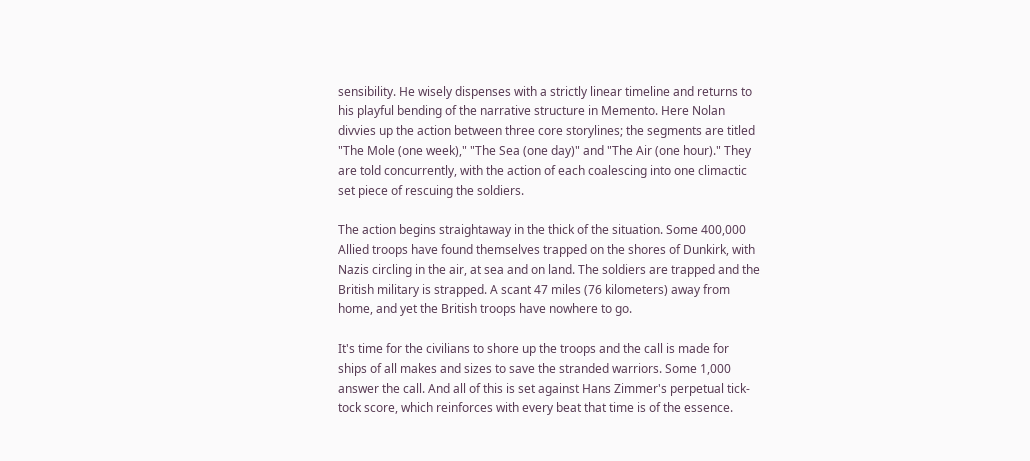sensibility. He wisely dispenses with a strictly linear timeline and returns to his playful bending of the narrative structure in Memento. Here Nolan divvies up the action between three core storylines; the segments are titled "The Mole (one week)," "The Sea (one day)" and "The Air (one hour)." They are told concurrently, with the action of each coalescing into one climactic set piece of rescuing the soldiers.

The action begins straightaway in the thick of the situation. Some 400,000 Allied troops have found themselves trapped on the shores of Dunkirk, with Nazis circling in the air, at sea and on land. The soldiers are trapped and the British military is strapped. A scant 47 miles (76 kilometers) away from home, and yet the British troops have nowhere to go.

It's time for the civilians to shore up the troops and the call is made for ships of all makes and sizes to save the stranded warriors. Some 1,000 answer the call. And all of this is set against Hans Zimmer's perpetual tick-tock score, which reinforces with every beat that time is of the essence.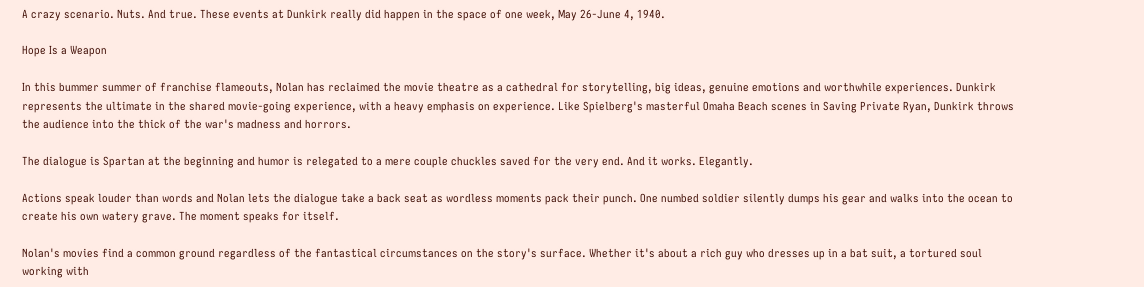A crazy scenario. Nuts. And true. These events at Dunkirk really did happen in the space of one week, May 26-June 4, 1940.

Hope Is a Weapon

In this bummer summer of franchise flameouts, Nolan has reclaimed the movie theatre as a cathedral for storytelling, big ideas, genuine emotions and worthwhile experiences. Dunkirk represents the ultimate in the shared movie-going experience, with a heavy emphasis on experience. Like Spielberg's masterful Omaha Beach scenes in Saving Private Ryan, Dunkirk throws the audience into the thick of the war's madness and horrors.

The dialogue is Spartan at the beginning and humor is relegated to a mere couple chuckles saved for the very end. And it works. Elegantly.

Actions speak louder than words and Nolan lets the dialogue take a back seat as wordless moments pack their punch. One numbed soldier silently dumps his gear and walks into the ocean to create his own watery grave. The moment speaks for itself.

Nolan's movies find a common ground regardless of the fantastical circumstances on the story's surface. Whether it's about a rich guy who dresses up in a bat suit, a tortured soul working with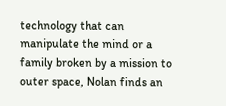technology that can manipulate the mind or a family broken by a mission to outer space, Nolan finds an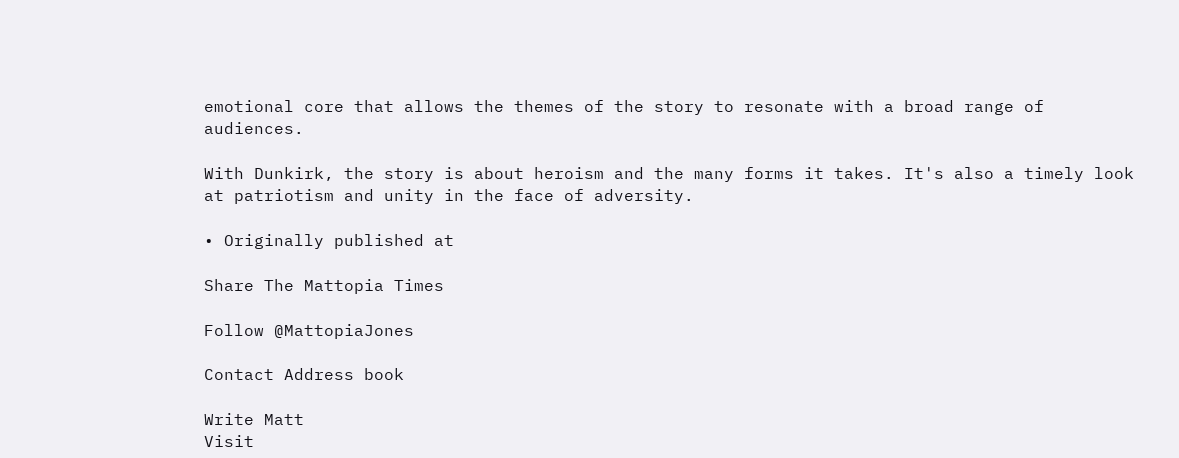emotional core that allows the themes of the story to resonate with a broad range of audiences.

With Dunkirk, the story is about heroism and the many forms it takes. It's also a timely look at patriotism and unity in the face of adversity.

• Originally published at

Share The Mattopia Times

Follow @MattopiaJones

Contact Address book

Write Matt
Visit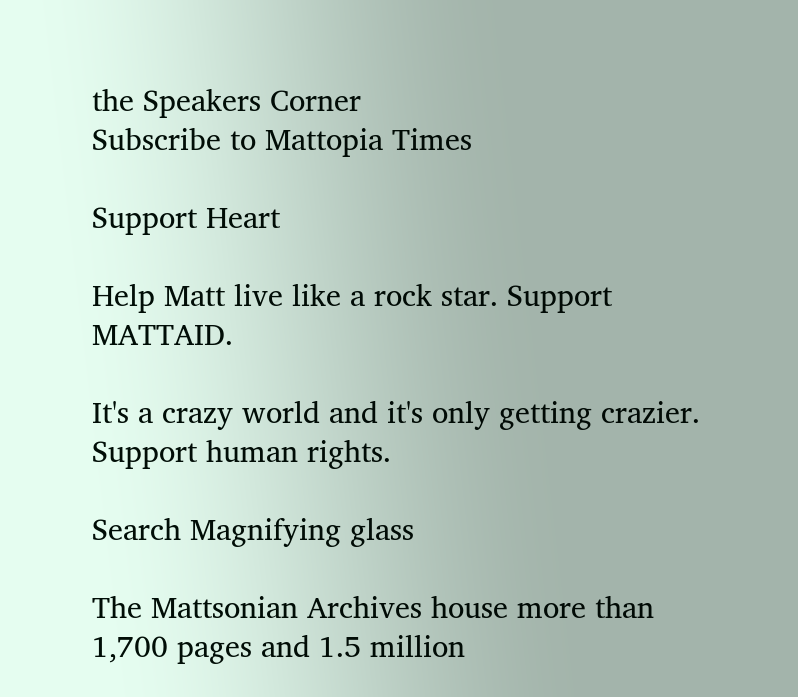the Speakers Corner
Subscribe to Mattopia Times

Support Heart

Help Matt live like a rock star. Support MATTAID.

It's a crazy world and it's only getting crazier. Support human rights.

Search Magnifying glass

The Mattsonian Archives house more than 1,700 pages and 1.5 million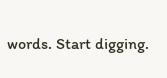words. Start digging.